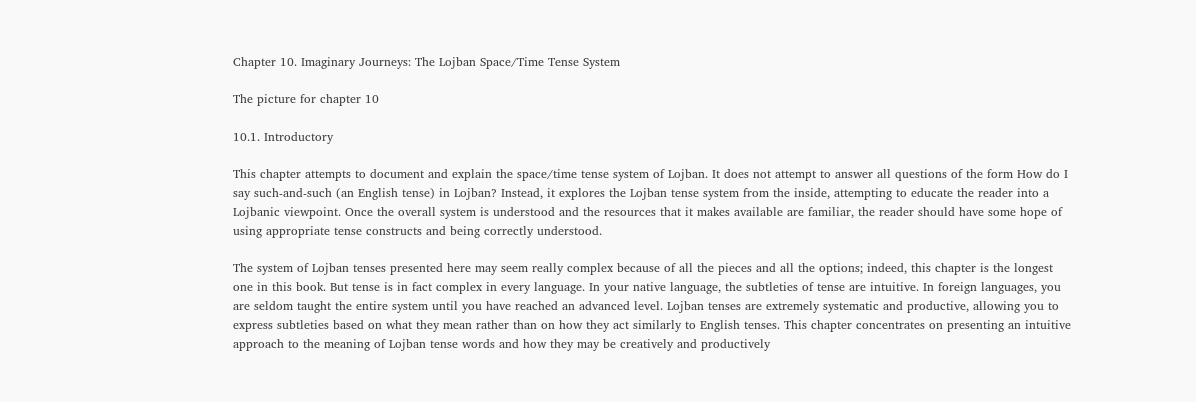Chapter 10. Imaginary Journeys: The Lojban Space/Time Tense System

The picture for chapter 10

10.1. Introductory

This chapter attempts to document and explain the space/time tense system of Lojban. It does not attempt to answer all questions of the form How do I say such-and-such (an English tense) in Lojban? Instead, it explores the Lojban tense system from the inside, attempting to educate the reader into a Lojbanic viewpoint. Once the overall system is understood and the resources that it makes available are familiar, the reader should have some hope of using appropriate tense constructs and being correctly understood.

The system of Lojban tenses presented here may seem really complex because of all the pieces and all the options; indeed, this chapter is the longest one in this book. But tense is in fact complex in every language. In your native language, the subtleties of tense are intuitive. In foreign languages, you are seldom taught the entire system until you have reached an advanced level. Lojban tenses are extremely systematic and productive, allowing you to express subtleties based on what they mean rather than on how they act similarly to English tenses. This chapter concentrates on presenting an intuitive approach to the meaning of Lojban tense words and how they may be creatively and productively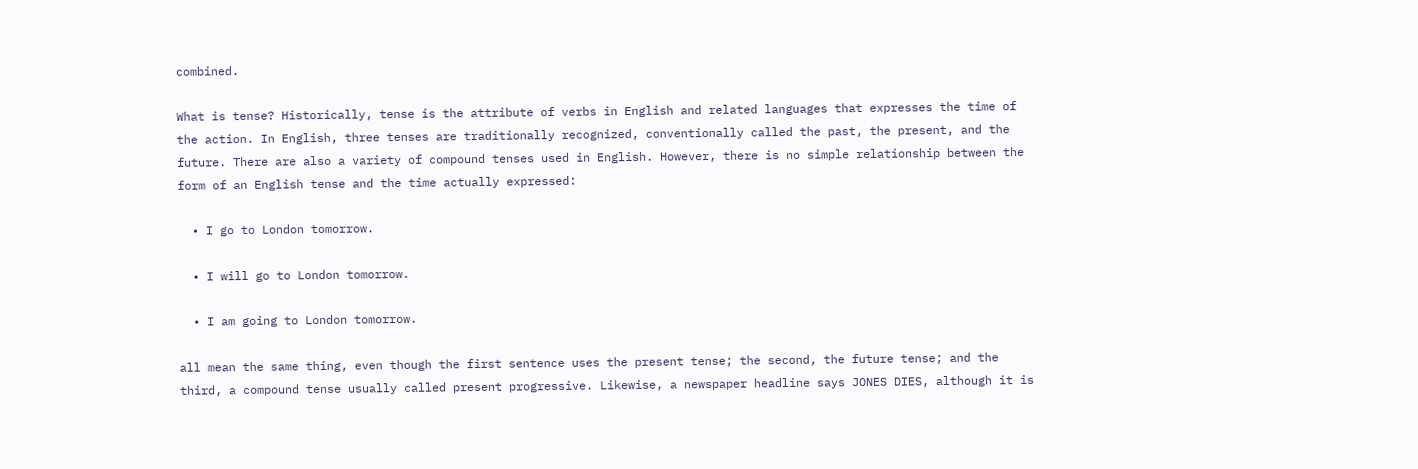combined.

What is tense? Historically, tense is the attribute of verbs in English and related languages that expresses the time of the action. In English, three tenses are traditionally recognized, conventionally called the past, the present, and the future. There are also a variety of compound tenses used in English. However, there is no simple relationship between the form of an English tense and the time actually expressed:

  • I go to London tomorrow.

  • I will go to London tomorrow.

  • I am going to London tomorrow.

all mean the same thing, even though the first sentence uses the present tense; the second, the future tense; and the third, a compound tense usually called present progressive. Likewise, a newspaper headline says JONES DIES, although it is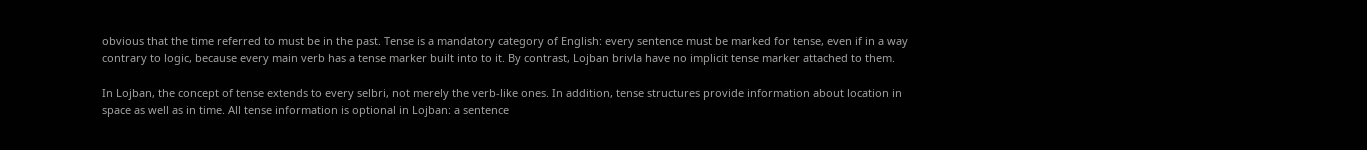obvious that the time referred to must be in the past. Tense is a mandatory category of English: every sentence must be marked for tense, even if in a way contrary to logic, because every main verb has a tense marker built into to it. By contrast, Lojban brivla have no implicit tense marker attached to them.

In Lojban, the concept of tense extends to every selbri, not merely the verb-like ones. In addition, tense structures provide information about location in space as well as in time. All tense information is optional in Lojban: a sentence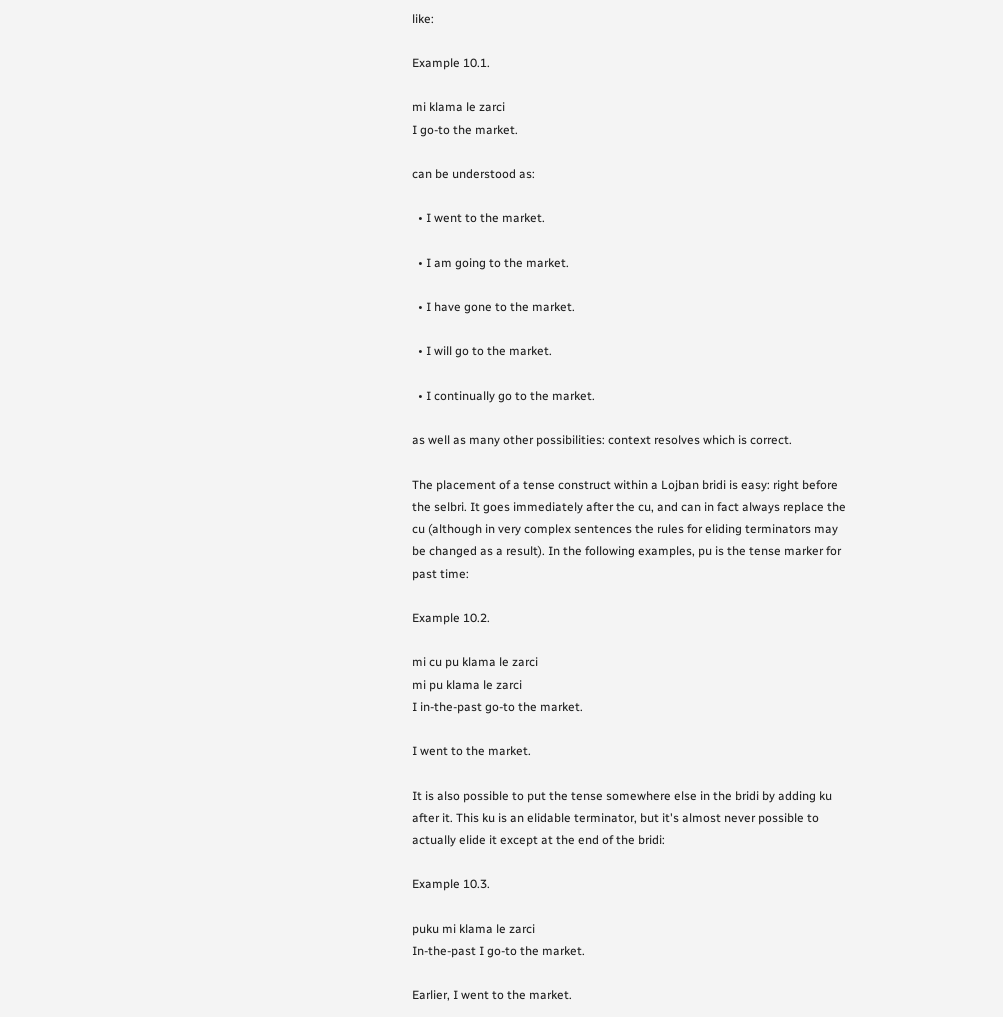like:

Example 10.1.

mi klama le zarci
I go-to the market.

can be understood as:

  • I went to the market.

  • I am going to the market.

  • I have gone to the market.

  • I will go to the market.

  • I continually go to the market.

as well as many other possibilities: context resolves which is correct.

The placement of a tense construct within a Lojban bridi is easy: right before the selbri. It goes immediately after the cu, and can in fact always replace the cu (although in very complex sentences the rules for eliding terminators may be changed as a result). In the following examples, pu is the tense marker for past time:

Example 10.2.

mi cu pu klama le zarci
mi pu klama le zarci
I in-the-past go-to the market.

I went to the market.

It is also possible to put the tense somewhere else in the bridi by adding ku after it. This ku is an elidable terminator, but it's almost never possible to actually elide it except at the end of the bridi:

Example 10.3.

puku mi klama le zarci
In-the-past I go-to the market.

Earlier, I went to the market.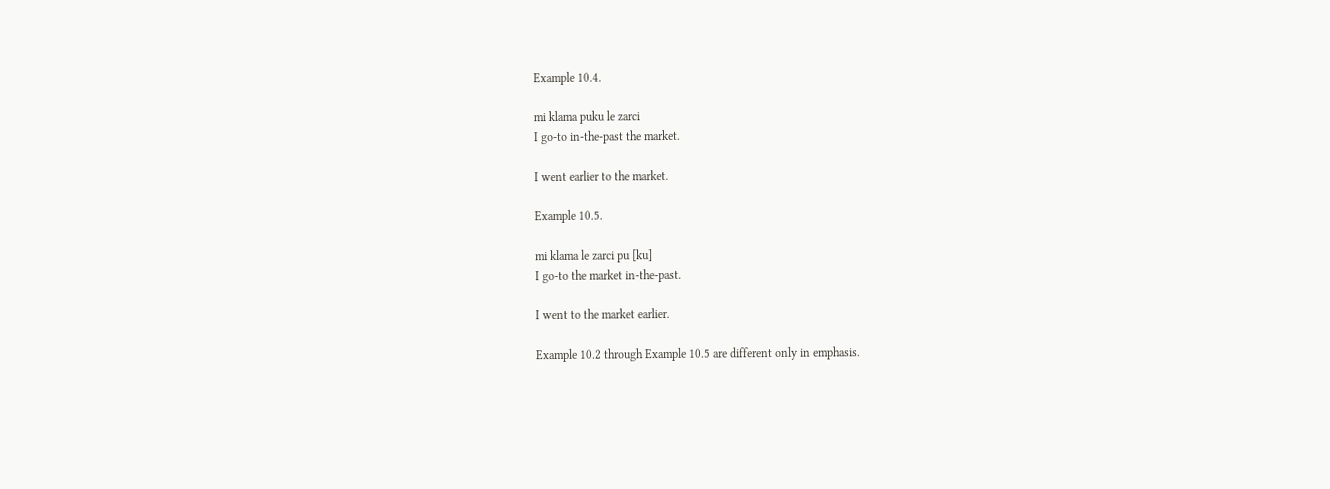Example 10.4.

mi klama puku le zarci
I go-to in-the-past the market.

I went earlier to the market.

Example 10.5.

mi klama le zarci pu [ku]
I go-to the market in-the-past.

I went to the market earlier.

Example 10.2 through Example 10.5 are different only in emphasis.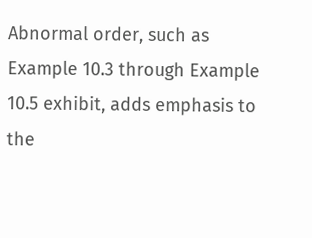Abnormal order, such as Example 10.3 through Example 10.5 exhibit, adds emphasis to the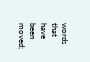words that have been moved;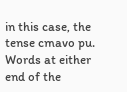in this case, the tense cmavo pu. Words at either end of the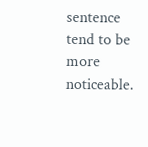sentence tend to be more noticeable.